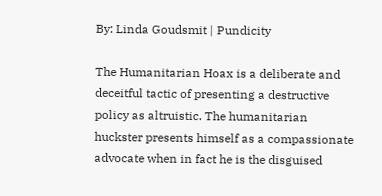By: Linda Goudsmit | Pundicity

The Humanitarian Hoax is a deliberate and deceitful tactic of presenting a destructive policy as altruistic. The humanitarian huckster presents himself as a compassionate advocate when in fact he is the disguised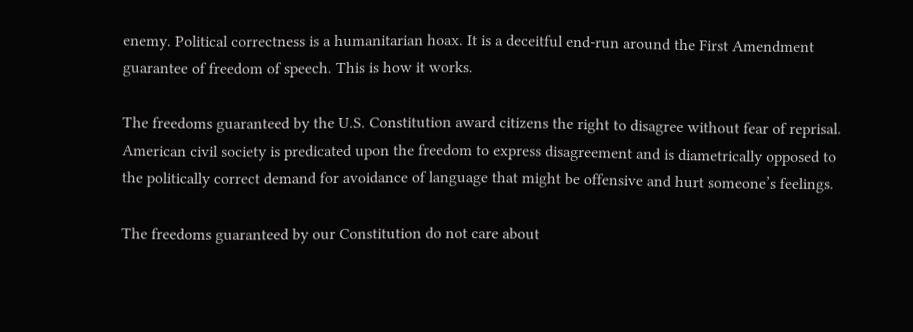enemy. Political correctness is a humanitarian hoax. It is a deceitful end-run around the First Amendment guarantee of freedom of speech. This is how it works.

The freedoms guaranteed by the U.S. Constitution award citizens the right to disagree without fear of reprisal. American civil society is predicated upon the freedom to express disagreement and is diametrically opposed to the politically correct demand for avoidance of language that might be offensive and hurt someone’s feelings.

The freedoms guaranteed by our Constitution do not care about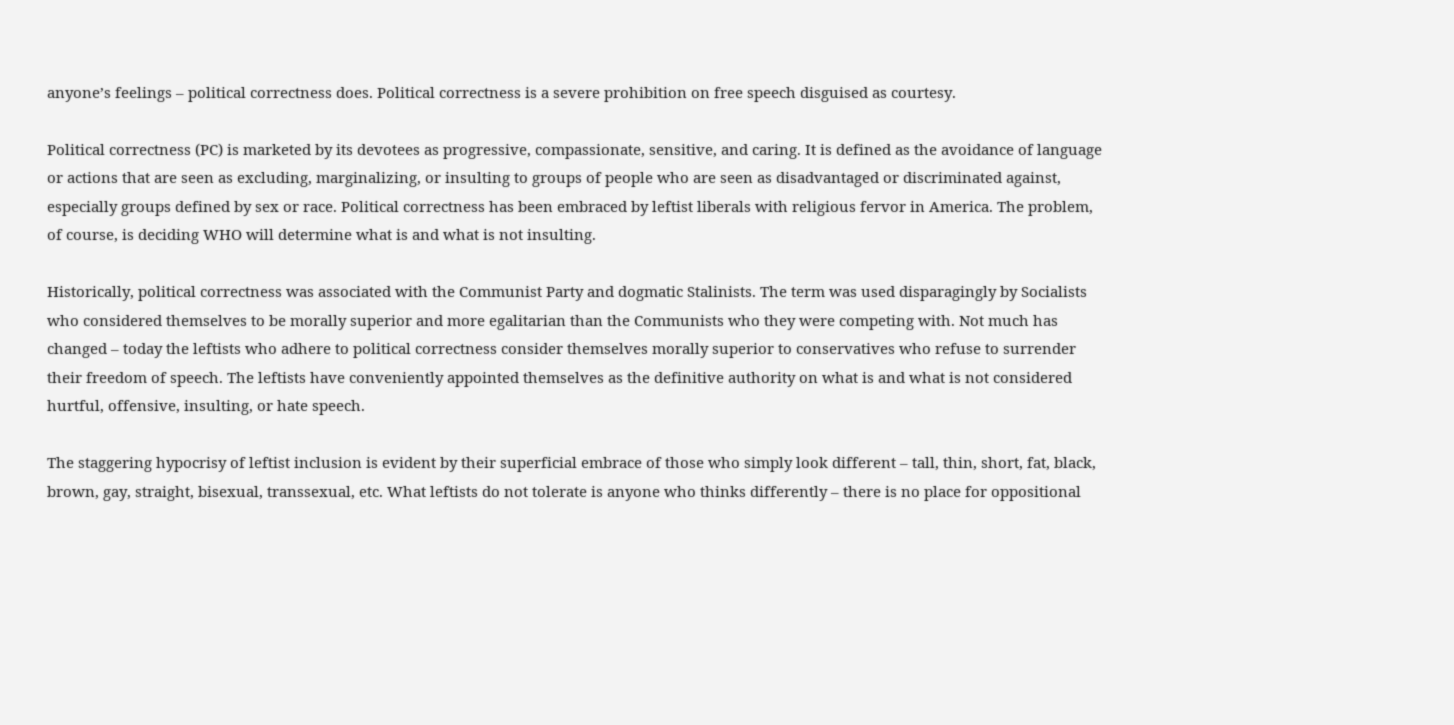anyone’s feelings – political correctness does. Political correctness is a severe prohibition on free speech disguised as courtesy.

Political correctness (PC) is marketed by its devotees as progressive, compassionate, sensitive, and caring. It is defined as the avoidance of language or actions that are seen as excluding, marginalizing, or insulting to groups of people who are seen as disadvantaged or discriminated against, especially groups defined by sex or race. Political correctness has been embraced by leftist liberals with religious fervor in America. The problem, of course, is deciding WHO will determine what is and what is not insulting.

Historically, political correctness was associated with the Communist Party and dogmatic Stalinists. The term was used disparagingly by Socialists who considered themselves to be morally superior and more egalitarian than the Communists who they were competing with. Not much has changed – today the leftists who adhere to political correctness consider themselves morally superior to conservatives who refuse to surrender their freedom of speech. The leftists have conveniently appointed themselves as the definitive authority on what is and what is not considered hurtful, offensive, insulting, or hate speech.

The staggering hypocrisy of leftist inclusion is evident by their superficial embrace of those who simply look different – tall, thin, short, fat, black, brown, gay, straight, bisexual, transsexual, etc. What leftists do not tolerate is anyone who thinks differently – there is no place for oppositional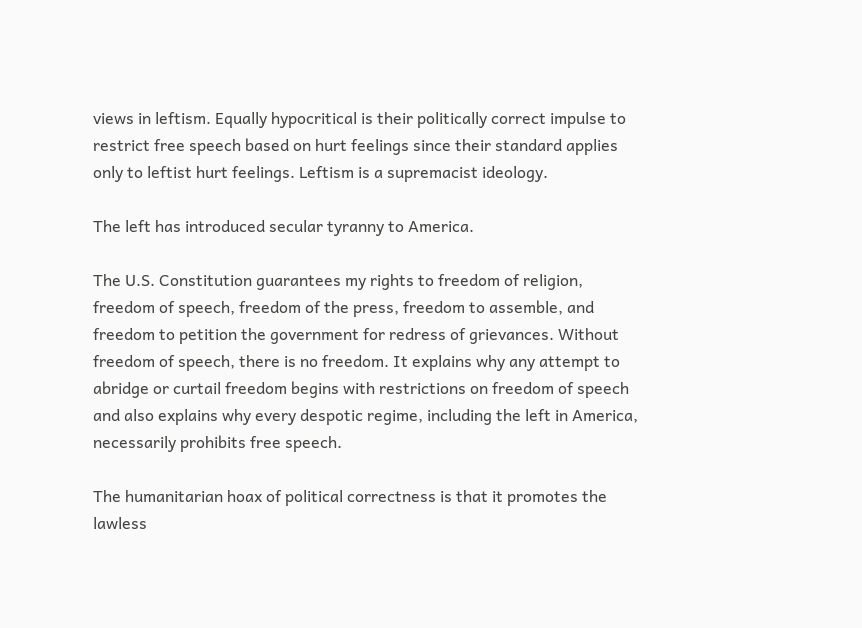views in leftism. Equally hypocritical is their politically correct impulse to restrict free speech based on hurt feelings since their standard applies only to leftist hurt feelings. Leftism is a supremacist ideology.

The left has introduced secular tyranny to America.

The U.S. Constitution guarantees my rights to freedom of religion, freedom of speech, freedom of the press, freedom to assemble, and freedom to petition the government for redress of grievances. Without freedom of speech, there is no freedom. It explains why any attempt to abridge or curtail freedom begins with restrictions on freedom of speech and also explains why every despotic regime, including the left in America, necessarily prohibits free speech.

The humanitarian hoax of political correctness is that it promotes the lawless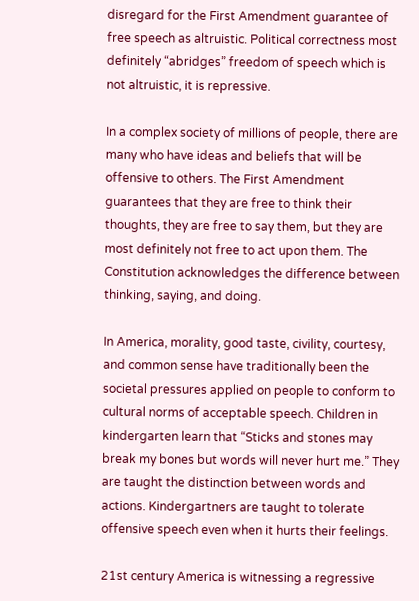disregard for the First Amendment guarantee of free speech as altruistic. Political correctness most definitely “abridges” freedom of speech which is not altruistic, it is repressive.

In a complex society of millions of people, there are many who have ideas and beliefs that will be offensive to others. The First Amendment guarantees that they are free to think their thoughts, they are free to say them, but they are most definitely not free to act upon them. The Constitution acknowledges the difference between thinking, saying, and doing.

In America, morality, good taste, civility, courtesy, and common sense have traditionally been the societal pressures applied on people to conform to cultural norms of acceptable speech. Children in kindergarten learn that “Sticks and stones may break my bones but words will never hurt me.” They are taught the distinction between words and actions. Kindergartners are taught to tolerate offensive speech even when it hurts their feelings.

21st century America is witnessing a regressive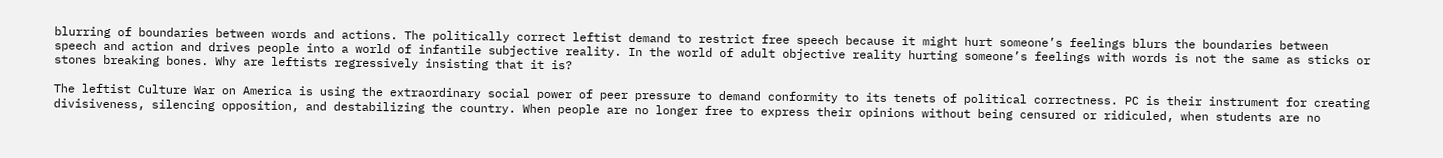blurring of boundaries between words and actions. The politically correct leftist demand to restrict free speech because it might hurt someone’s feelings blurs the boundaries between speech and action and drives people into a world of infantile subjective reality. In the world of adult objective reality hurting someone’s feelings with words is not the same as sticks or stones breaking bones. Why are leftists regressively insisting that it is?

The leftist Culture War on America is using the extraordinary social power of peer pressure to demand conformity to its tenets of political correctness. PC is their instrument for creating divisiveness, silencing opposition, and destabilizing the country. When people are no longer free to express their opinions without being censured or ridiculed, when students are no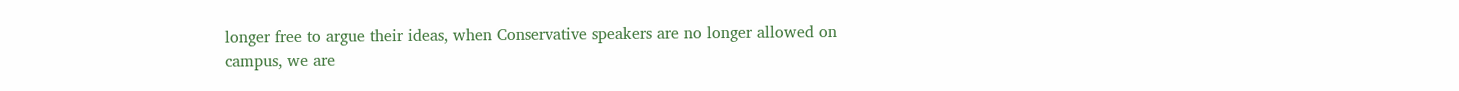longer free to argue their ideas, when Conservative speakers are no longer allowed on campus, we are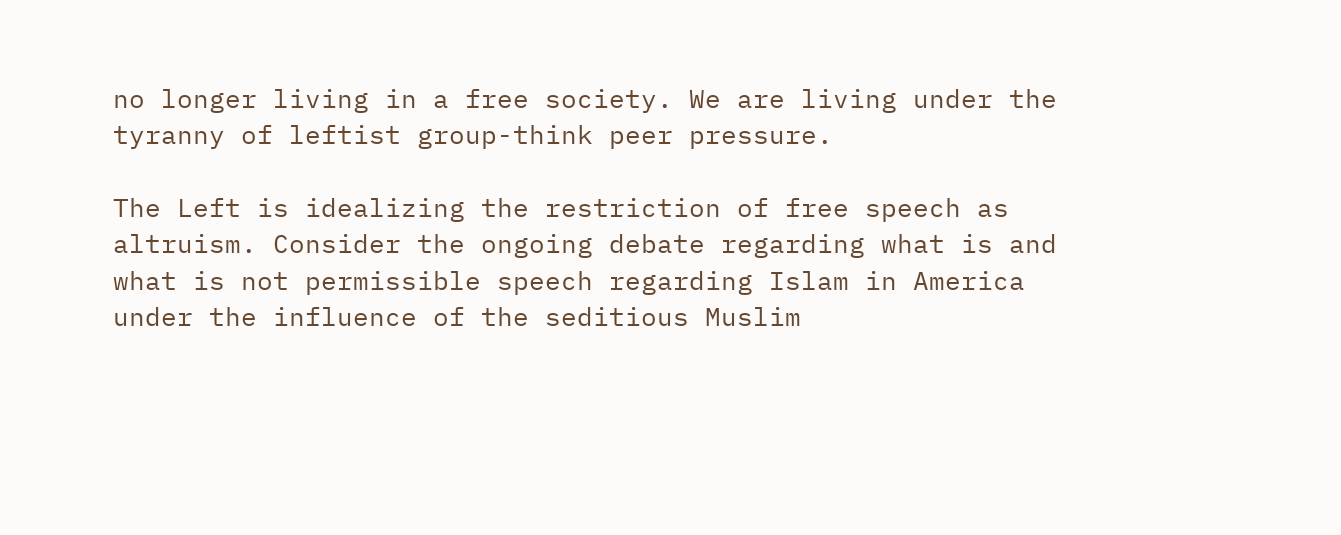no longer living in a free society. We are living under the tyranny of leftist group-think peer pressure.

The Left is idealizing the restriction of free speech as altruism. Consider the ongoing debate regarding what is and what is not permissible speech regarding Islam in America under the influence of the seditious Muslim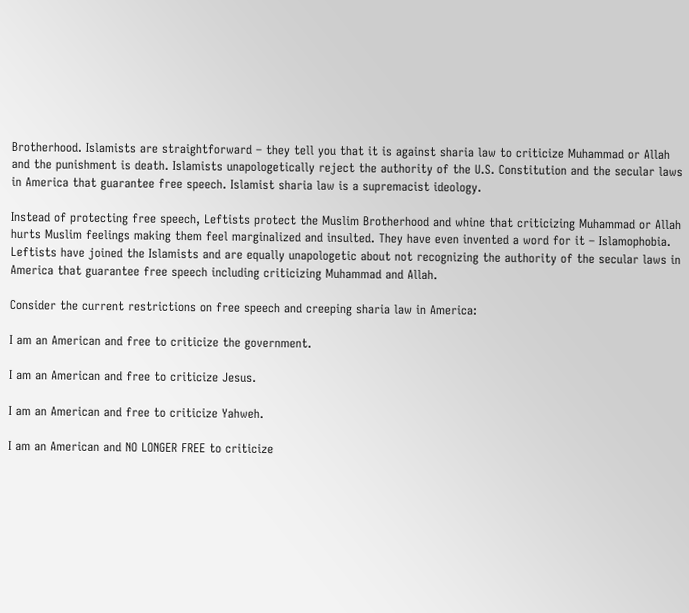Brotherhood. Islamists are straightforward – they tell you that it is against sharia law to criticize Muhammad or Allah and the punishment is death. Islamists unapologetically reject the authority of the U.S. Constitution and the secular laws in America that guarantee free speech. Islamist sharia law is a supremacist ideology.

Instead of protecting free speech, Leftists protect the Muslim Brotherhood and whine that criticizing Muhammad or Allah hurts Muslim feelings making them feel marginalized and insulted. They have even invented a word for it – Islamophobia. Leftists have joined the Islamists and are equally unapologetic about not recognizing the authority of the secular laws in America that guarantee free speech including criticizing Muhammad and Allah.

Consider the current restrictions on free speech and creeping sharia law in America:

I am an American and free to criticize the government.

I am an American and free to criticize Jesus.

I am an American and free to criticize Yahweh.

I am an American and NO LONGER FREE to criticize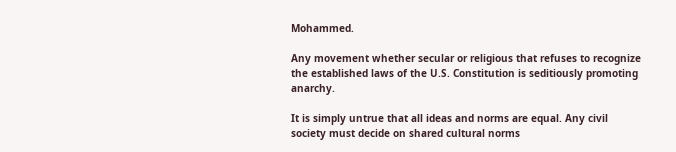Mohammed.

Any movement whether secular or religious that refuses to recognize the established laws of the U.S. Constitution is seditiously promoting anarchy.

It is simply untrue that all ideas and norms are equal. Any civil society must decide on shared cultural norms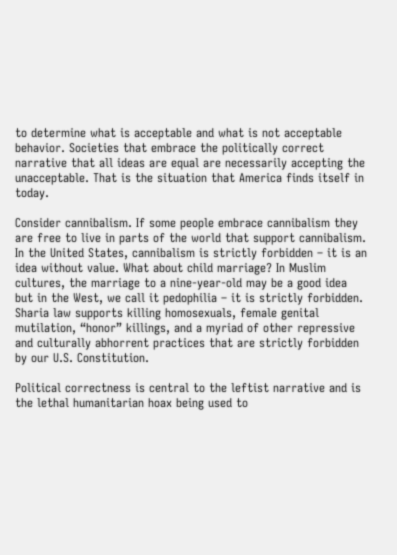to determine what is acceptable and what is not acceptable behavior. Societies that embrace the politically correct narrative that all ideas are equal are necessarily accepting the unacceptable. That is the situation that America finds itself in today.

Consider cannibalism. If some people embrace cannibalism they are free to live in parts of the world that support cannibalism. In the United States, cannibalism is strictly forbidden – it is an idea without value. What about child marriage? In Muslim cultures, the marriage to a nine-year-old may be a good idea but in the West, we call it pedophilia – it is strictly forbidden. Sharia law supports killing homosexuals, female genital mutilation, “honor” killings, and a myriad of other repressive and culturally abhorrent practices that are strictly forbidden by our U.S. Constitution.

Political correctness is central to the leftist narrative and is the lethal humanitarian hoax being used to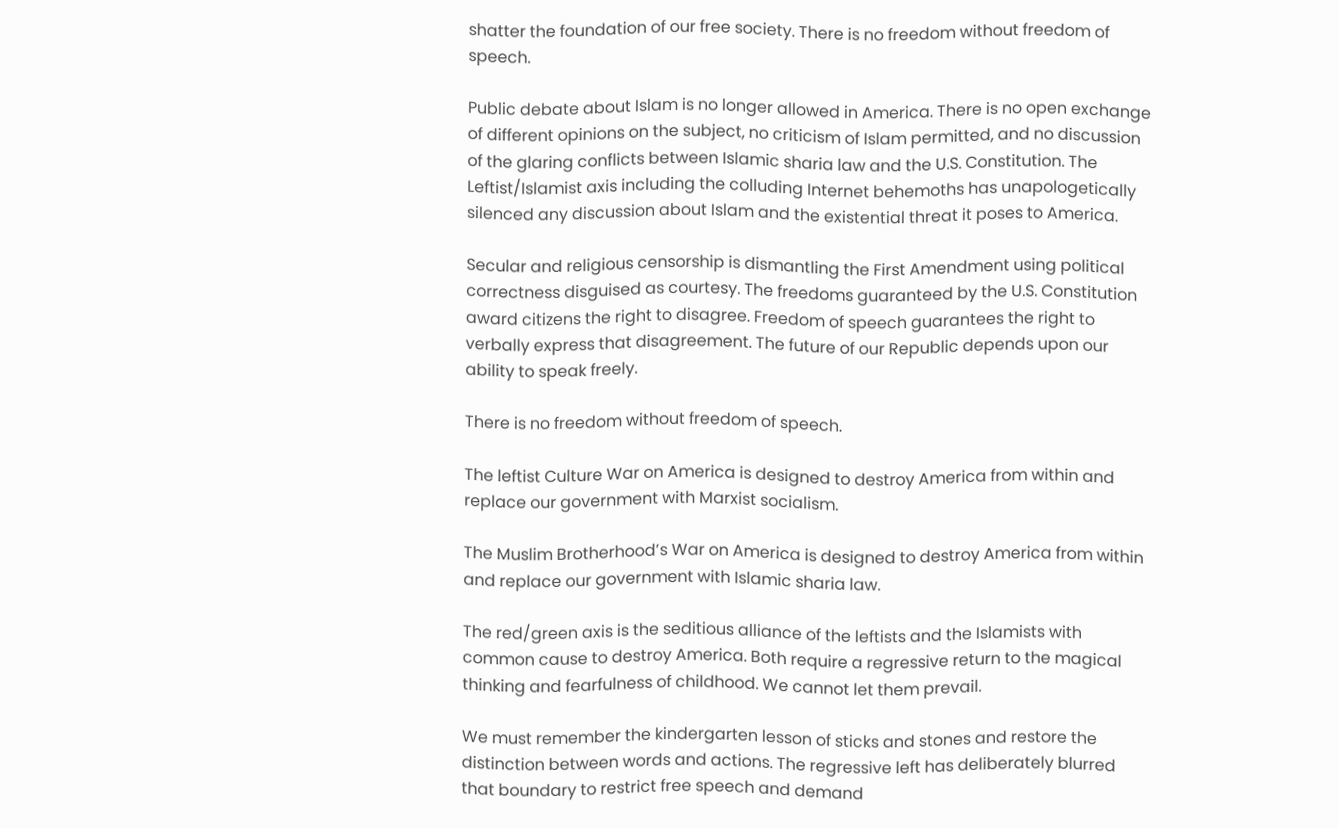shatter the foundation of our free society. There is no freedom without freedom of speech.

Public debate about Islam is no longer allowed in America. There is no open exchange of different opinions on the subject, no criticism of Islam permitted, and no discussion of the glaring conflicts between Islamic sharia law and the U.S. Constitution. The Leftist/Islamist axis including the colluding Internet behemoths has unapologetically silenced any discussion about Islam and the existential threat it poses to America.

Secular and religious censorship is dismantling the First Amendment using political correctness disguised as courtesy. The freedoms guaranteed by the U.S. Constitution award citizens the right to disagree. Freedom of speech guarantees the right to verbally express that disagreement. The future of our Republic depends upon our ability to speak freely.

There is no freedom without freedom of speech.

The leftist Culture War on America is designed to destroy America from within and replace our government with Marxist socialism.

The Muslim Brotherhood’s War on America is designed to destroy America from within and replace our government with Islamic sharia law.

The red/green axis is the seditious alliance of the leftists and the Islamists with common cause to destroy America. Both require a regressive return to the magical thinking and fearfulness of childhood. We cannot let them prevail.

We must remember the kindergarten lesson of sticks and stones and restore the distinction between words and actions. The regressive left has deliberately blurred that boundary to restrict free speech and demand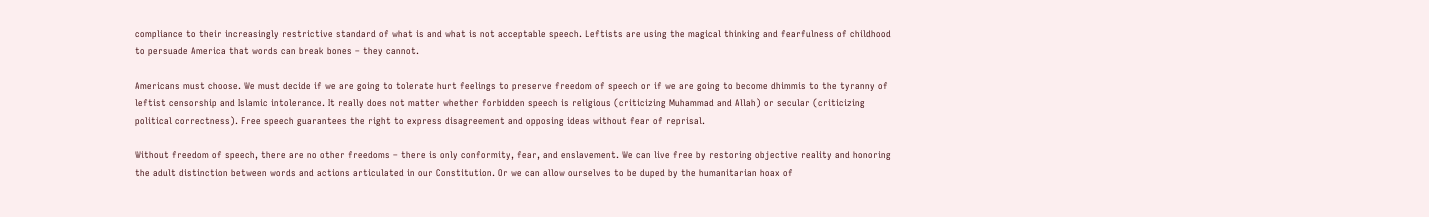compliance to their increasingly restrictive standard of what is and what is not acceptable speech. Leftists are using the magical thinking and fearfulness of childhood to persuade America that words can break bones – they cannot.

Americans must choose. We must decide if we are going to tolerate hurt feelings to preserve freedom of speech or if we are going to become dhimmis to the tyranny of leftist censorship and Islamic intolerance. It really does not matter whether forbidden speech is religious (criticizing Muhammad and Allah) or secular (criticizing political correctness). Free speech guarantees the right to express disagreement and opposing ideas without fear of reprisal.

Without freedom of speech, there are no other freedoms – there is only conformity, fear, and enslavement. We can live free by restoring objective reality and honoring the adult distinction between words and actions articulated in our Constitution. Or we can allow ourselves to be duped by the humanitarian hoax of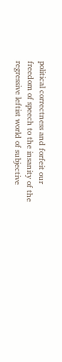political correctness and forfeit our freedom of speech to the insanity of the regressive leftist world of subjective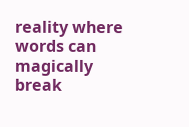reality where words can magically break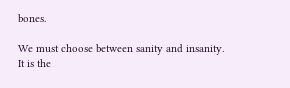bones.

We must choose between sanity and insanity. It is the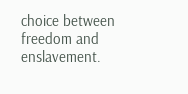choice between freedom and enslavement.